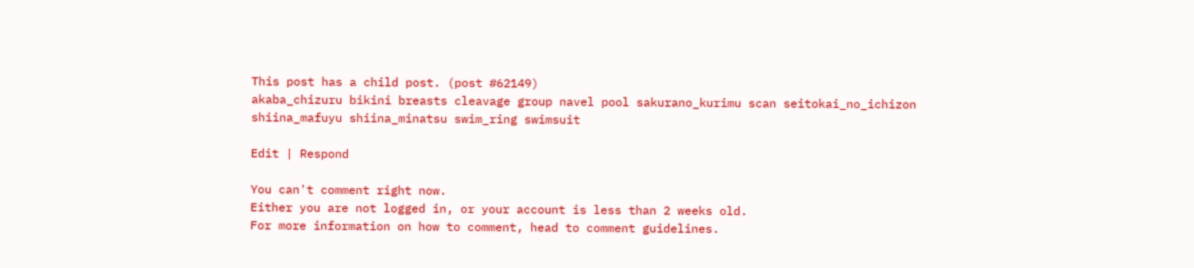This post has a child post. (post #62149)
akaba_chizuru bikini breasts cleavage group navel pool sakurano_kurimu scan seitokai_no_ichizon shiina_mafuyu shiina_minatsu swim_ring swimsuit

Edit | Respond

You can't comment right now.
Either you are not logged in, or your account is less than 2 weeks old.
For more information on how to comment, head to comment guidelines.